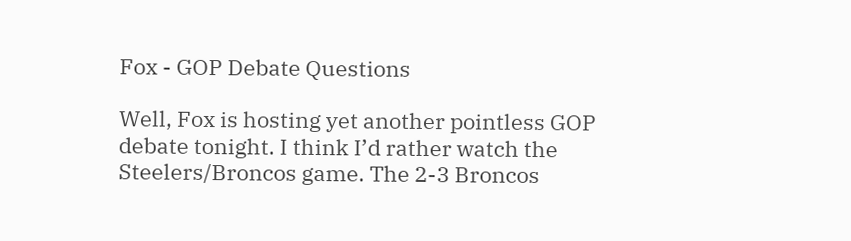Fox - GOP Debate Questions

Well, Fox is hosting yet another pointless GOP debate tonight. I think I’d rather watch the Steelers/Broncos game. The 2-3 Broncos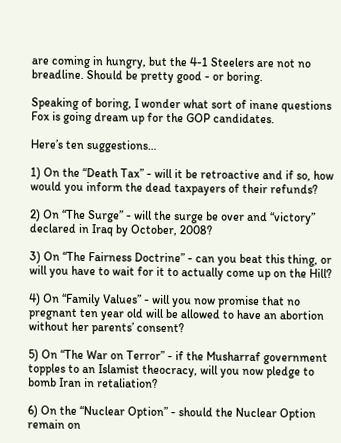are coming in hungry, but the 4-1 Steelers are not no breadline. Should be pretty good - or boring.

Speaking of boring, I wonder what sort of inane questions Fox is going dream up for the GOP candidates.

Here’s ten suggestions…

1) On the “Death Tax” - will it be retroactive and if so, how would you inform the dead taxpayers of their refunds?

2) On “The Surge” - will the surge be over and “victory” declared in Iraq by October, 2008?

3) On “The Fairness Doctrine” - can you beat this thing, or will you have to wait for it to actually come up on the Hill?

4) On “Family Values” - will you now promise that no pregnant ten year old will be allowed to have an abortion without her parents’ consent?

5) On “The War on Terror” - if the Musharraf government topples to an Islamist theocracy, will you now pledge to bomb Iran in retaliation?

6) On the “Nuclear Option” - should the Nuclear Option remain on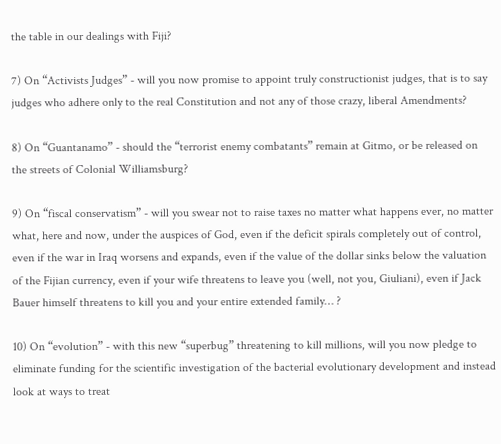the table in our dealings with Fiji?

7) On “Activists Judges” - will you now promise to appoint truly constructionist judges, that is to say judges who adhere only to the real Constitution and not any of those crazy, liberal Amendments?

8) On “Guantanamo” - should the “terrorist enemy combatants” remain at Gitmo, or be released on the streets of Colonial Williamsburg?

9) On “fiscal conservatism” - will you swear not to raise taxes no matter what happens ever, no matter what, here and now, under the auspices of God, even if the deficit spirals completely out of control, even if the war in Iraq worsens and expands, even if the value of the dollar sinks below the valuation of the Fijian currency, even if your wife threatens to leave you (well, not you, Giuliani), even if Jack Bauer himself threatens to kill you and your entire extended family… ?

10) On “evolution” - with this new “superbug” threatening to kill millions, will you now pledge to eliminate funding for the scientific investigation of the bacterial evolutionary development and instead look at ways to treat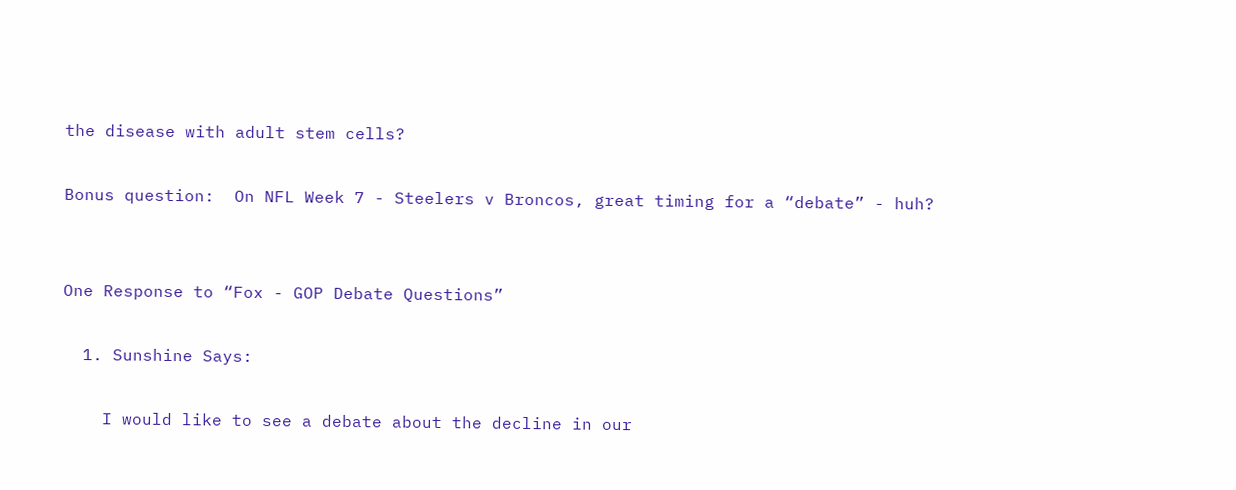the disease with adult stem cells?

Bonus question:  On NFL Week 7 - Steelers v Broncos, great timing for a “debate” - huh?


One Response to “Fox - GOP Debate Questions”

  1. Sunshine Says:

    I would like to see a debate about the decline in our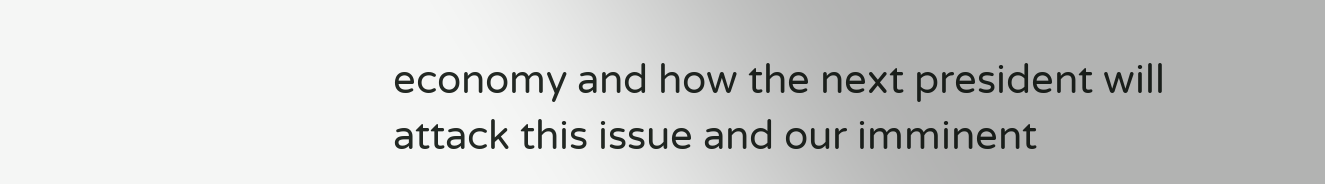economy and how the next president will attack this issue and our imminent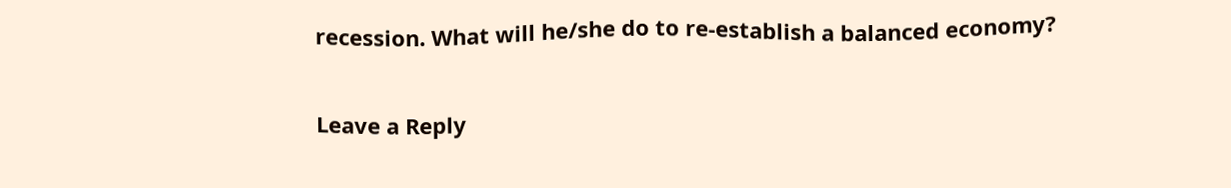recession. What will he/she do to re-establish a balanced economy?

Leave a Reply